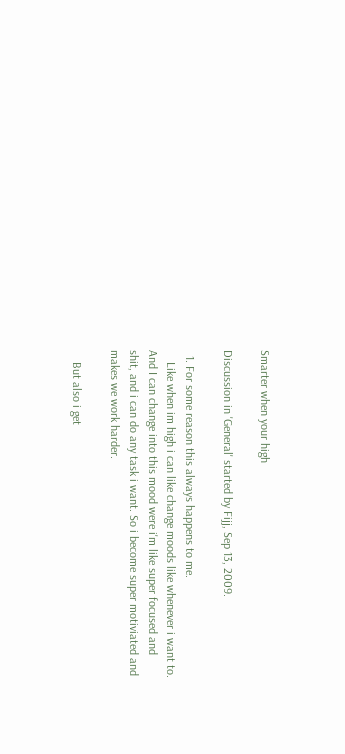Smarter when your high

Discussion in 'General' started by Fijj, Sep 13, 2009.

  1. For some reason this always happens to me.
    Like when im high i can like change moods like whenever i want to. And I can change into this mood were i'm like super focused and shit, and i can do any task i want. So i become super motiviated and makes we work harder.

    But also i get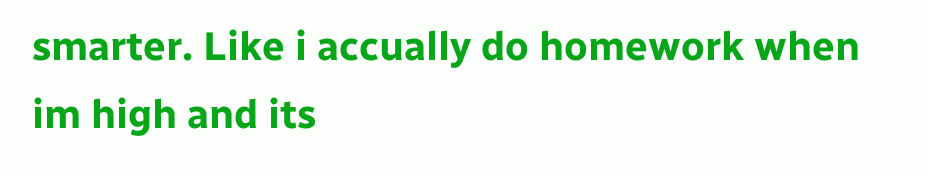smarter. Like i accually do homework when im high and its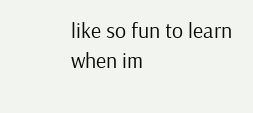like so fun to learn when im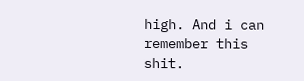high. And i can remember this shit.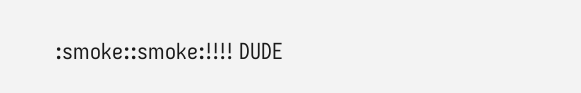:smoke::smoke:!!!! DUDE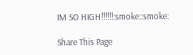IM SO HIGH!!!!!!:smoke::smoke:

Share This Page